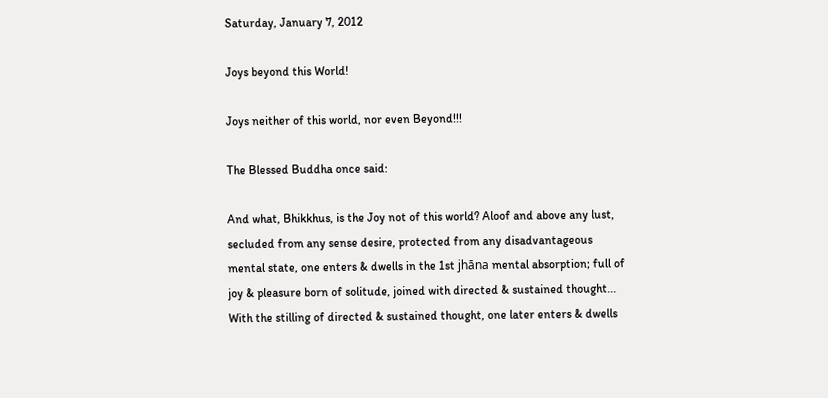Saturday, January 7, 2012

Joys beyond this World!

Joys neither of this world, nor even Beyond!!!

The Blessed Buddha once said:

And what, Bhikkhus, is the Joy not of this world? Aloof and above any lust,
secluded from any sense desire, protected from any disadvantageous
mental state, one enters & dwells in the 1st jhāna mental absorption; full of
joy & pleasure born of solitude, joined with directed & sustained thought...
With the stilling of directed & sustained thought, one later enters & dwells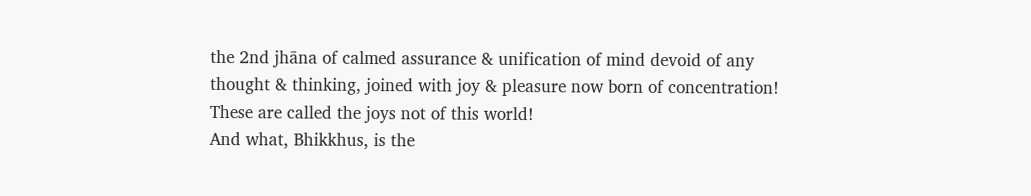the 2nd jhāna of calmed assurance & unification of mind devoid of any
thought & thinking, joined with joy & pleasure now born of concentration!
These are called the joys not of this world!
And what, Bhikkhus, is the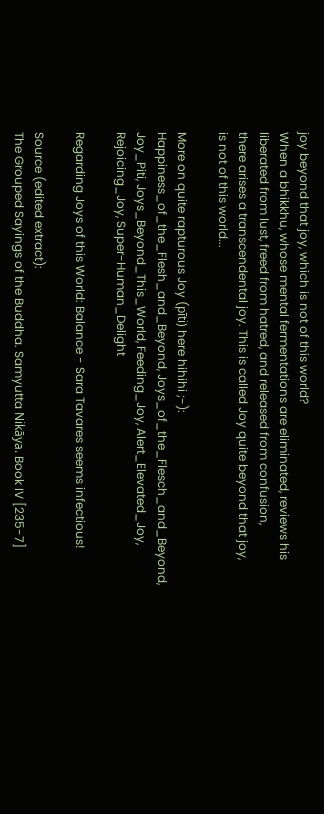joy beyond that joy, which is not of this world?
When a bhikkhu, whose mental fermentations are eliminated, reviews his
liberated from lust, freed from hatred, and released from confusion,
there arises a transcendental joy. This is called Joy quite beyond that joy,
is not of this world...

More on quite rapturous Joy (pīti) here hihihi ;-):
Happiness_of_the_Flesh_and_Beyond, Joys_of_the_Flesch_and_Beyond,
Joy_Piti, Joys_Beyond_This_World, Feeding_Joy, Alert_Elevated_Joy,
Rejoicing_Joy, Super-Human_Delight

Regarding Joys of this World: Balance - Sara Tavares seems infectious!

Source (edited extract):
The Grouped Sayings of the Buddha. Samyutta Nikāya. Book IV [235-7]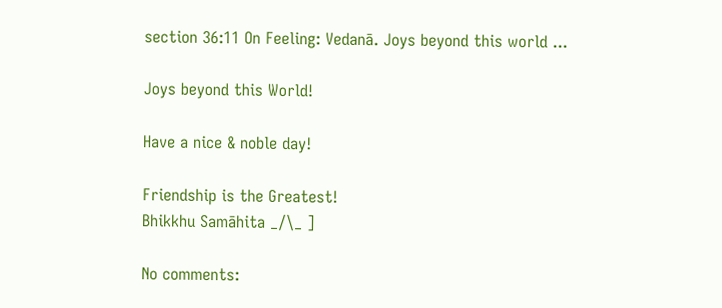section 36:11 On Feeling: Vedanā. Joys beyond this world ...

Joys beyond this World!

Have a nice & noble day!

Friendship is the Greatest!
Bhikkhu Samāhita _/\_ ]

No comments: